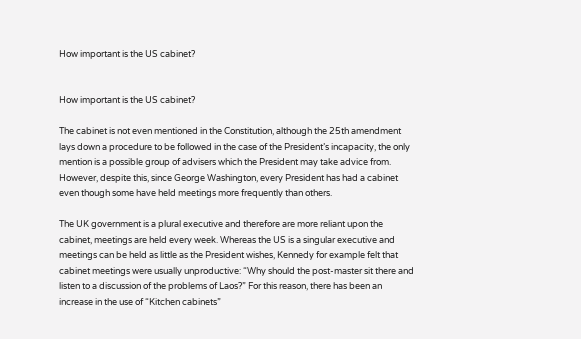How important is the US cabinet?


How important is the US cabinet?

The cabinet is not even mentioned in the Constitution, although the 25th amendment lays down a procedure to be followed in the case of the President’s incapacity, the only mention is a possible group of advisers which the President may take advice from. However, despite this, since George Washington, every President has had a cabinet even though some have held meetings more frequently than others.

The UK government is a plural executive and therefore are more reliant upon the cabinet, meetings are held every week. Whereas the US is a singular executive and meetings can be held as little as the President wishes, Kennedy for example felt that cabinet meetings were usually unproductive: “Why should the post-master sit there and listen to a discussion of the problems of Laos?” For this reason, there has been an increase in the use of “Kitchen cabinets”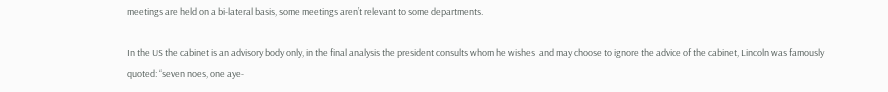meetings are held on a bi-lateral basis, some meetings aren’t relevant to some departments.

In the US the cabinet is an advisory body only, in the final analysis the president consults whom he wishes  and may choose to ignore the advice of the cabinet, Lincoln was famously quoted: “seven noes, one aye-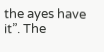the ayes have it”. The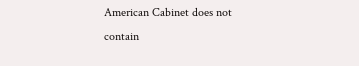American Cabinet does not contain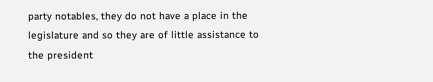party notables, they do not have a place in the legislature and so they are of little assistance to the president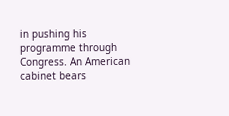in pushing his programme through Congress. An American cabinet bears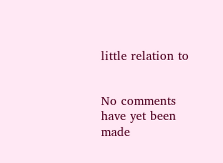little relation to


No comments have yet been made